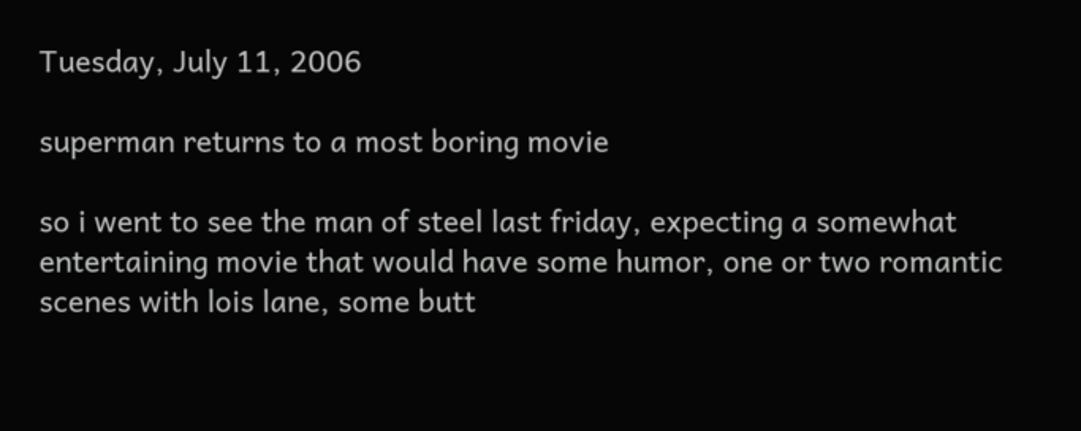Tuesday, July 11, 2006

superman returns to a most boring movie

so i went to see the man of steel last friday, expecting a somewhat entertaining movie that would have some humor, one or two romantic scenes with lois lane, some butt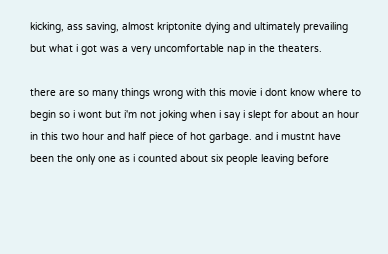kicking, ass saving, almost kriptonite dying and ultimately prevailing but what i got was a very uncomfortable nap in the theaters.

there are so many things wrong with this movie i dont know where to begin so i wont but i'm not joking when i say i slept for about an hour in this two hour and half piece of hot garbage. and i mustnt have been the only one as i counted about six people leaving before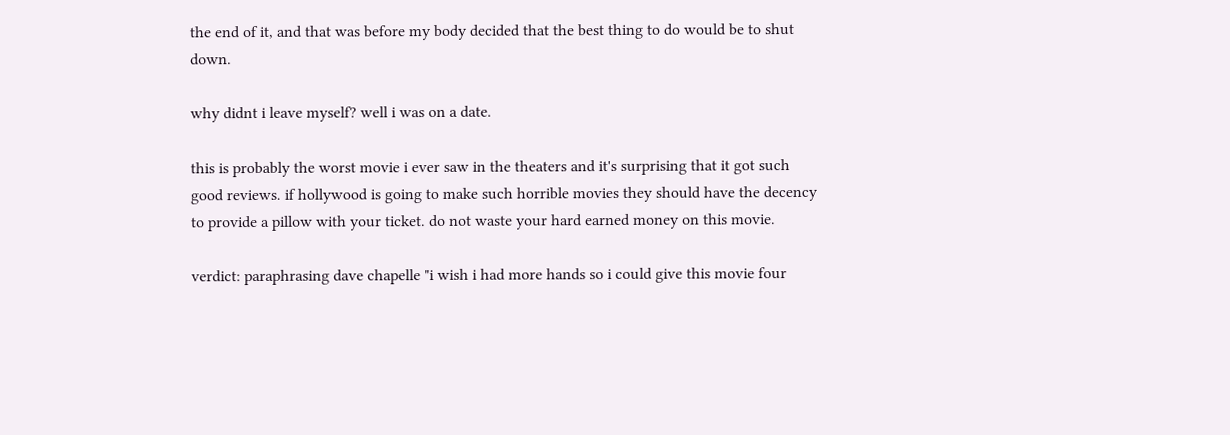the end of it, and that was before my body decided that the best thing to do would be to shut down.

why didnt i leave myself? well i was on a date.

this is probably the worst movie i ever saw in the theaters and it's surprising that it got such good reviews. if hollywood is going to make such horrible movies they should have the decency to provide a pillow with your ticket. do not waste your hard earned money on this movie.

verdict: paraphrasing dave chapelle "i wish i had more hands so i could give this movie four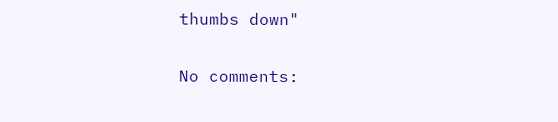thumbs down"

No comments: